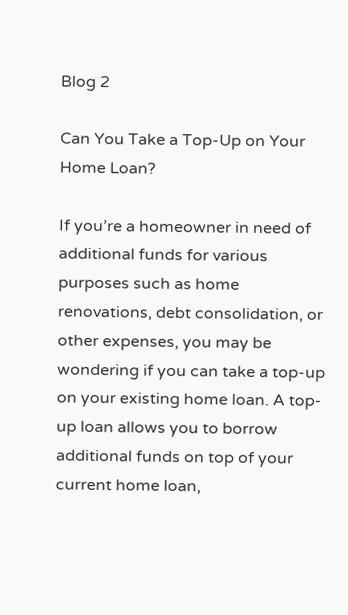Blog 2

Can You Take a Top-Up on Your Home Loan?

If you’re a homeowner in need of additional funds for various purposes such as home renovations, debt consolidation, or other expenses, you may be wondering if you can take a top-up on your existing home loan. A top-up loan allows you to borrow additional funds on top of your current home loan,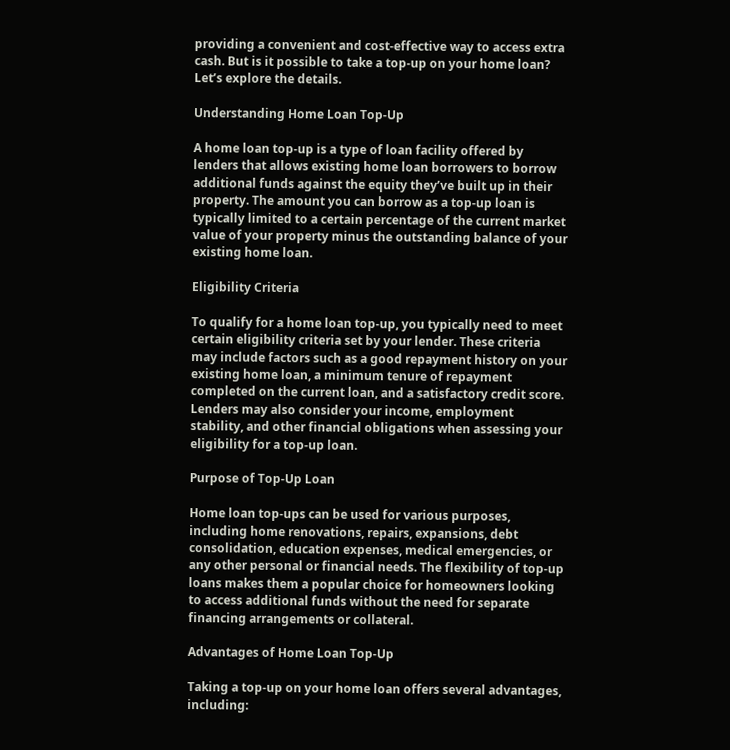providing a convenient and cost-effective way to access extra cash. But is it possible to take a top-up on your home loan? Let’s explore the details.

Understanding Home Loan Top-Up

A home loan top-up is a type of loan facility offered by lenders that allows existing home loan borrowers to borrow additional funds against the equity they’ve built up in their property. The amount you can borrow as a top-up loan is typically limited to a certain percentage of the current market value of your property minus the outstanding balance of your existing home loan.

Eligibility Criteria

To qualify for a home loan top-up, you typically need to meet certain eligibility criteria set by your lender. These criteria may include factors such as a good repayment history on your existing home loan, a minimum tenure of repayment completed on the current loan, and a satisfactory credit score. Lenders may also consider your income, employment stability, and other financial obligations when assessing your eligibility for a top-up loan.

Purpose of Top-Up Loan

Home loan top-ups can be used for various purposes, including home renovations, repairs, expansions, debt consolidation, education expenses, medical emergencies, or any other personal or financial needs. The flexibility of top-up loans makes them a popular choice for homeowners looking to access additional funds without the need for separate financing arrangements or collateral.

Advantages of Home Loan Top-Up

Taking a top-up on your home loan offers several advantages, including: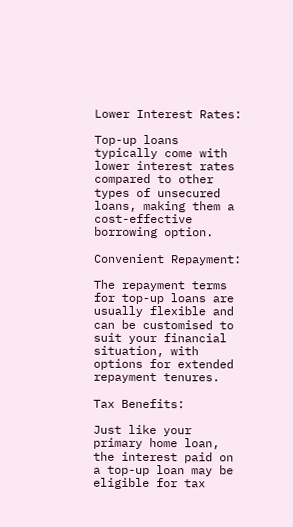Lower Interest Rates:

Top-up loans typically come with lower interest rates compared to other types of unsecured loans, making them a cost-effective borrowing option.

Convenient Repayment:

The repayment terms for top-up loans are usually flexible and can be customised to suit your financial situation, with options for extended repayment tenures.

Tax Benefits:

Just like your primary home loan, the interest paid on a top-up loan may be eligible for tax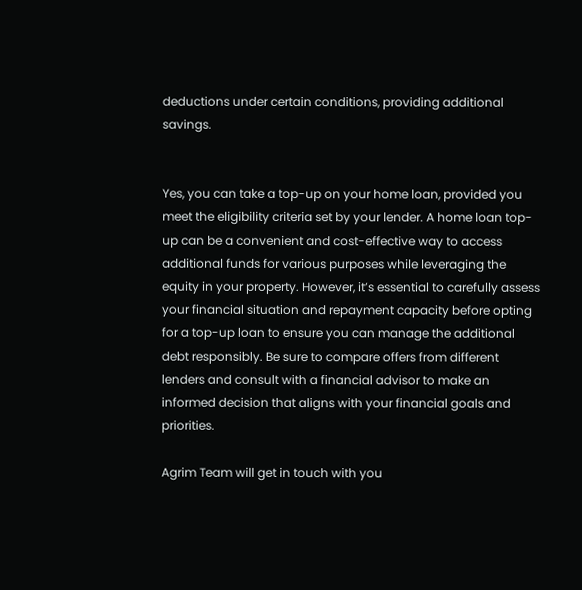deductions under certain conditions, providing additional savings.


Yes, you can take a top-up on your home loan, provided you meet the eligibility criteria set by your lender. A home loan top-up can be a convenient and cost-effective way to access additional funds for various purposes while leveraging the equity in your property. However, it’s essential to carefully assess your financial situation and repayment capacity before opting for a top-up loan to ensure you can manage the additional debt responsibly. Be sure to compare offers from different lenders and consult with a financial advisor to make an informed decision that aligns with your financial goals and priorities.

Agrim Team will get in touch with you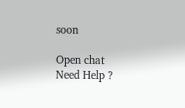soon

Open chat
Need Help ?